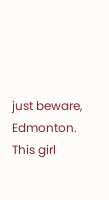just beware, Edmonton. This girl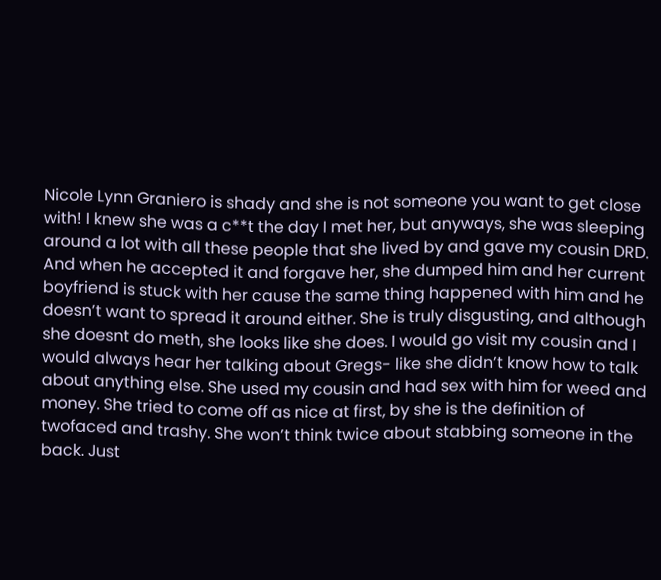Nicole Lynn Graniero is shady and she is not someone you want to get close with! I knew she was a c**t the day I met her, but anyways, she was sleeping around a lot with all these people that she lived by and gave my cousin DRD. And when he accepted it and forgave her, she dumped him and her current boyfriend is stuck with her cause the same thing happened with him and he doesn’t want to spread it around either. She is truly disgusting, and although she doesnt do meth, she looks like she does. I would go visit my cousin and I would always hear her talking about Gregs- like she didn’t know how to talk about anything else. She used my cousin and had sex with him for weed and money. She tried to come off as nice at first, by she is the definition of twofaced and trashy. She won’t think twice about stabbing someone in the back. Just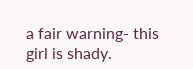a fair warning- this girl is shady.